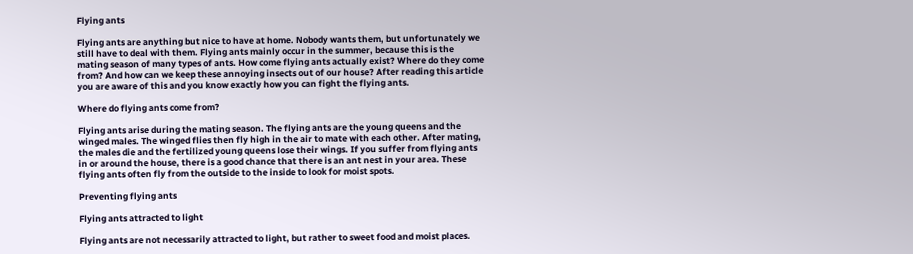Flying ants

Flying ants are anything but nice to have at home. Nobody wants them, but unfortunately we still have to deal with them. Flying ants mainly occur in the summer, because this is the mating season of many types of ants. How come flying ants actually exist? Where do they come from? And how can we keep these annoying insects out of our house? After reading this article you are aware of this and you know exactly how you can fight the flying ants.

Where do flying ants come from?

Flying ants arise during the mating season. The flying ants are the young queens and the winged males. The winged flies then fly high in the air to mate with each other. After mating, the males die and the fertilized young queens lose their wings. If you suffer from flying ants in or around the house, there is a good chance that there is an ant nest in your area. These flying ants often fly from the outside to the inside to look for moist spots.

Preventing flying ants

Flying ants attracted to light

Flying ants are not necessarily attracted to light, but rather to sweet food and moist places.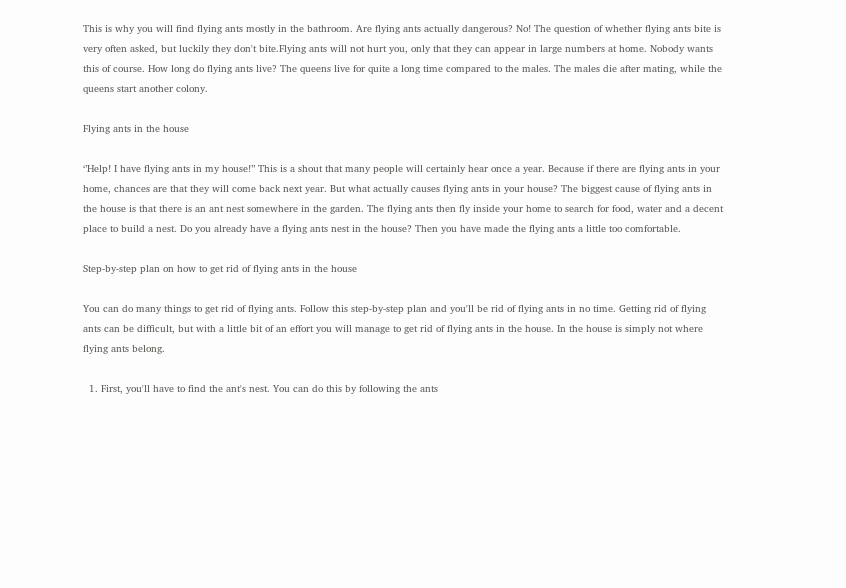This is why you will find flying ants mostly in the bathroom. Are flying ants actually dangerous? No! The question of whether flying ants bite is very often asked, but luckily they don't bite.Flying ants will not hurt you, only that they can appear in large numbers at home. Nobody wants this of course. How long do flying ants live? The queens live for quite a long time compared to the males. The males die after mating, while the queens start another colony.

Flying ants in the house

‘’Help! I have flying ants in my house!’’ This is a shout that many people will certainly hear once a year. Because if there are flying ants in your home, chances are that they will come back next year. But what actually causes flying ants in your house? The biggest cause of flying ants in the house is that there is an ant nest somewhere in the garden. The flying ants then fly inside your home to search for food, water and a decent place to build a nest. Do you already have a flying ants nest in the house? Then you have made the flying ants a little too comfortable.

Step-by-step plan on how to get rid of flying ants in the house

You can do many things to get rid of flying ants. Follow this step-by-step plan and you'll be rid of flying ants in no time. Getting rid of flying ants can be difficult, but with a little bit of an effort you will manage to get rid of flying ants in the house. In the house is simply not where flying ants belong.

  1. First, you'll have to find the ant's nest. You can do this by following the ants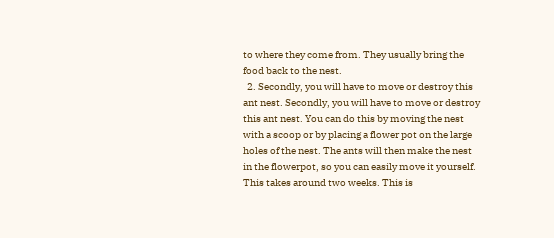to where they come from. They usually bring the food back to the nest.
  2. Secondly, you will have to move or destroy this ant nest. Secondly, you will have to move or destroy this ant nest. You can do this by moving the nest with a scoop or by placing a flower pot on the large holes of the nest. The ants will then make the nest in the flowerpot, so you can easily move it yourself. This takes around two weeks. This is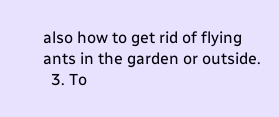also how to get rid of flying ants in the garden or outside.
  3. To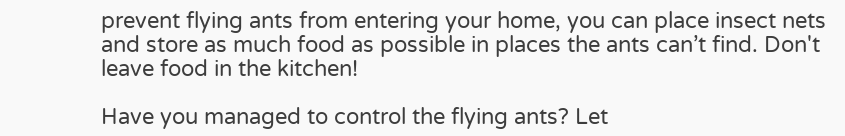prevent flying ants from entering your home, you can place insect nets and store as much food as possible in places the ants can’t find. Don't leave food in the kitchen!

Have you managed to control the flying ants? Let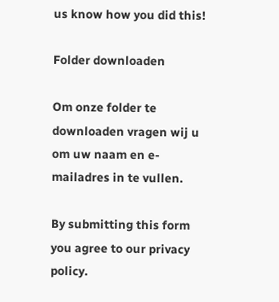us know how you did this!

Folder downloaden

Om onze folder te downloaden vragen wij u om uw naam en e-mailadres in te vullen.

By submitting this form you agree to our privacy policy.